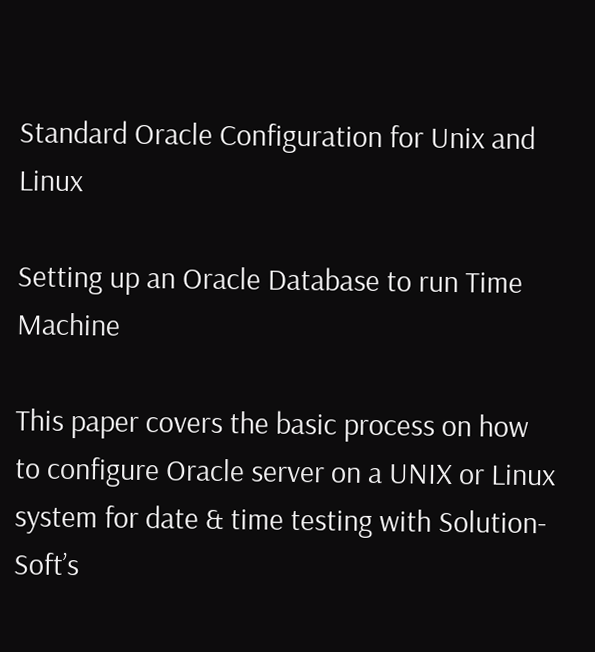Standard Oracle Configuration for Unix and Linux

Setting up an Oracle Database to run Time Machine

This paper covers the basic process on how to configure Oracle server on a UNIX or Linux system for date & time testing with Solution-Soft’s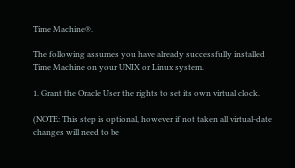Time Machine®.

The following assumes you have already successfully installed Time Machine on your UNIX or Linux system.

1. Grant the Oracle User the rights to set its own virtual clock.

(NOTE: This step is optional, however if not taken all virtual-date changes will need to be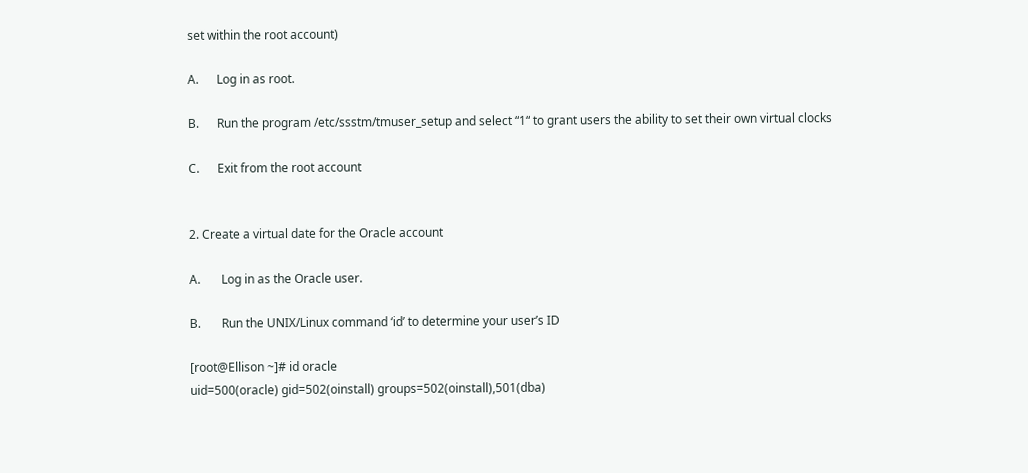set within the root account)

A.      Log in as root.

B.      Run the program /etc/ssstm/tmuser_setup and select “1“ to grant users the ability to set their own virtual clocks

C.      Exit from the root account


2. Create a virtual date for the Oracle account

A.       Log in as the Oracle user.

B.       Run the UNIX/Linux command ‘id’ to determine your user’s ID

[root@Ellison ~]# id oracle
uid=500(oracle) gid=502(oinstall) groups=502(oinstall),501(dba)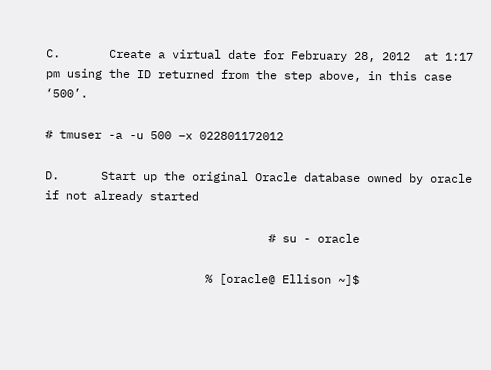C.       Create a virtual date for February 28, 2012  at 1:17 pm using the ID returned from the step above, in this case ‘500’.

# tmuser -a -u 500 –x 022801172012

D.      Start up the original Oracle database owned by oracle if not already started

                                # su - oracle

                       % [oracle@ Ellison ~]$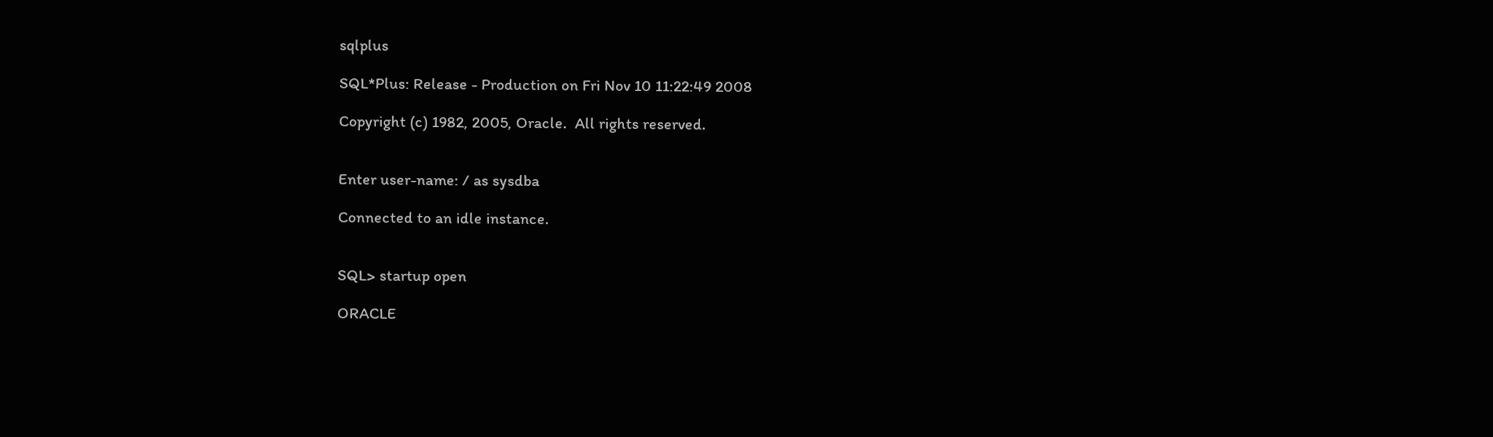sqlplus

SQL*Plus: Release - Production on Fri Nov 10 11:22:49 2008

Copyright (c) 1982, 2005, Oracle.  All rights reserved.


Enter user-name: / as sysdba

Connected to an idle instance.


SQL> startup open

ORACLE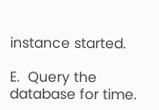instance started.

E.  Query the database for time.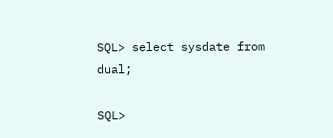SQL> select sysdate from dual;

SQL>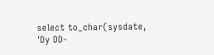select to_char(sysdate, 'Dy DD-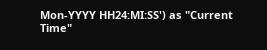Mon-YYYY HH24:MI:SS') as "Current Time"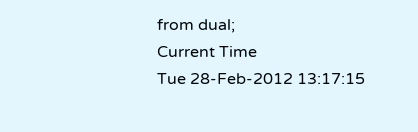from dual;
Current Time
Tue 28-Feb-2012 13:17:15